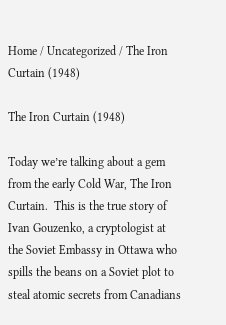Home / Uncategorized / The Iron Curtain (1948)

The Iron Curtain (1948)

Today we’re talking about a gem from the early Cold War, The Iron Curtain.  This is the true story of Ivan Gouzenko, a cryptologist at the Soviet Embassy in Ottawa who spills the beans on a Soviet plot to steal atomic secrets from Canadians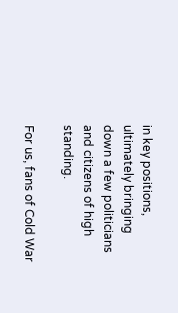in key positions, ultimately bringing down a few politicians and citizens of high standing.

For us, fans of Cold War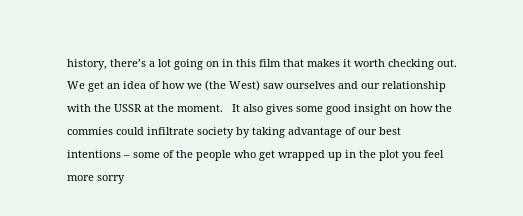history, there’s a lot going on in this film that makes it worth checking out.   We get an idea of how we (the West) saw ourselves and our relationship with the USSR at the moment.   It also gives some good insight on how the commies could infiltrate society by taking advantage of our best intentions – some of the people who get wrapped up in the plot you feel more sorry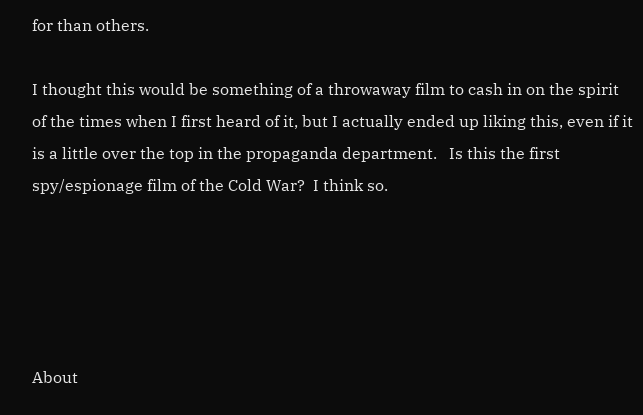for than others.

I thought this would be something of a throwaway film to cash in on the spirit of the times when I first heard of it, but I actually ended up liking this, even if it is a little over the top in the propaganda department.   Is this the first spy/espionage film of the Cold War?  I think so.





About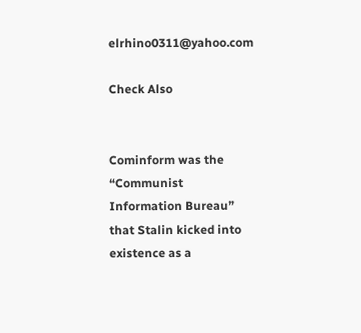elrhino0311@yahoo.com

Check Also


Cominform was the “Communist Information Bureau” that Stalin kicked into existence as a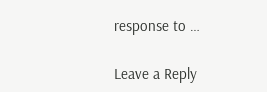response to …

Leave a Reply